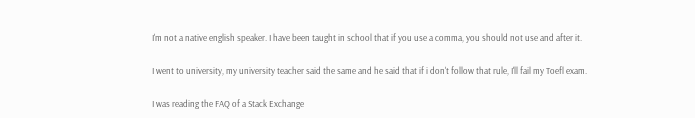I'm not a native english speaker. I have been taught in school that if you use a comma, you should not use and after it.

I went to university, my university teacher said the same and he said that if i don't follow that rule, I'll fail my Toefl exam.

I was reading the FAQ of a Stack Exchange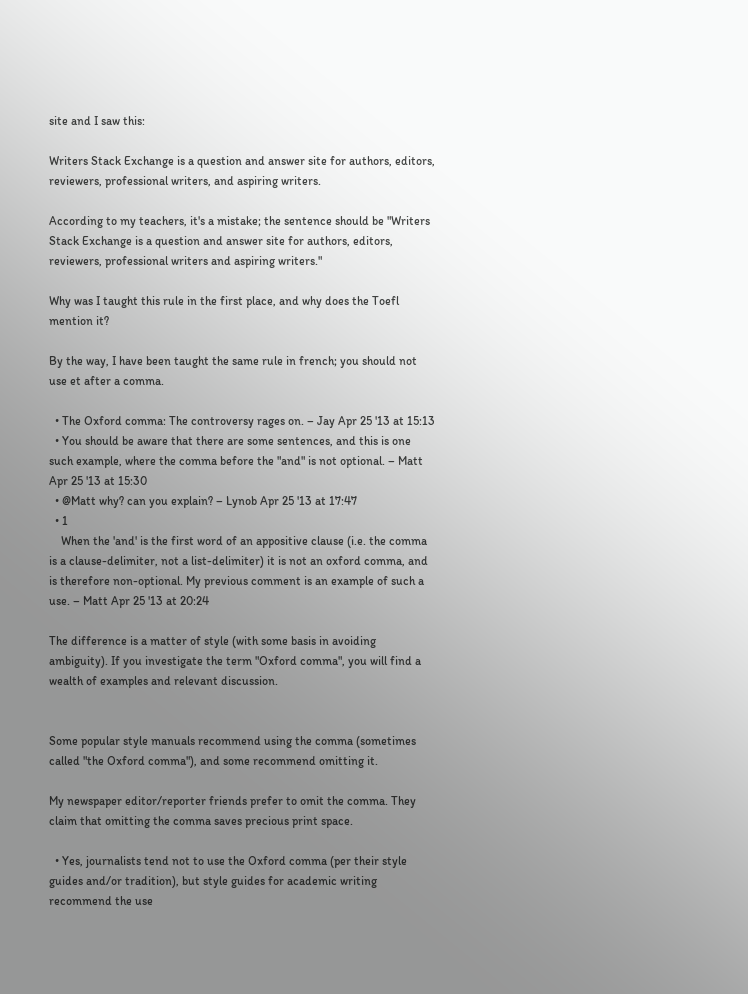site and I saw this:

Writers Stack Exchange is a question and answer site for authors, editors, reviewers, professional writers, and aspiring writers.

According to my teachers, it's a mistake; the sentence should be "Writers Stack Exchange is a question and answer site for authors, editors, reviewers, professional writers and aspiring writers."

Why was I taught this rule in the first place, and why does the Toefl mention it?

By the way, I have been taught the same rule in french; you should not use et after a comma.

  • The Oxford comma: The controversy rages on. – Jay Apr 25 '13 at 15:13
  • You should be aware that there are some sentences, and this is one such example, where the comma before the "and" is not optional. – Matt Apr 25 '13 at 15:30
  • @Matt why? can you explain? – Lynob Apr 25 '13 at 17:47
  • 1
    When the 'and' is the first word of an appositive clause (i.e. the comma is a clause-delimiter, not a list-delimiter) it is not an oxford comma, and is therefore non-optional. My previous comment is an example of such a use. – Matt Apr 25 '13 at 20:24

The difference is a matter of style (with some basis in avoiding ambiguity). If you investigate the term "Oxford comma", you will find a wealth of examples and relevant discussion.


Some popular style manuals recommend using the comma (sometimes called "the Oxford comma"), and some recommend omitting it.

My newspaper editor/reporter friends prefer to omit the comma. They claim that omitting the comma saves precious print space.

  • Yes, journalists tend not to use the Oxford comma (per their style guides and/or tradition), but style guides for academic writing recommend the use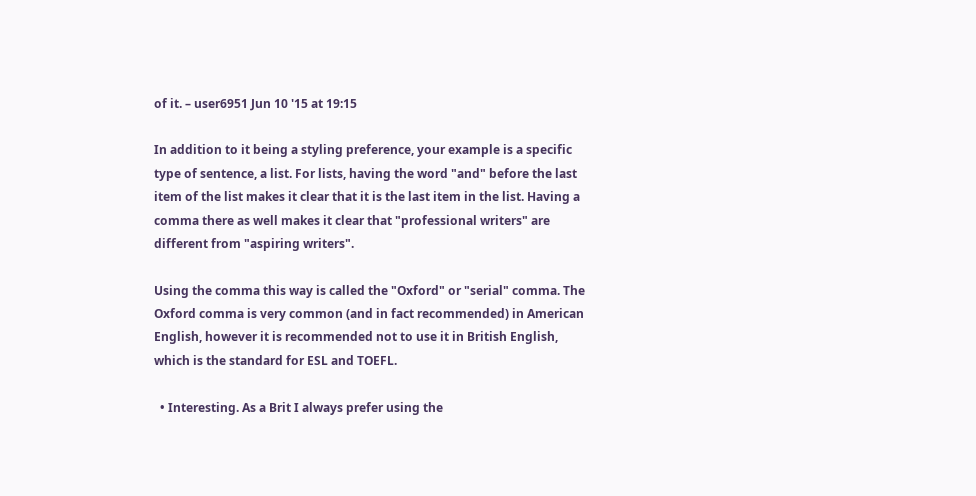of it. – user6951 Jun 10 '15 at 19:15

In addition to it being a styling preference, your example is a specific type of sentence, a list. For lists, having the word "and" before the last item of the list makes it clear that it is the last item in the list. Having a comma there as well makes it clear that "professional writers" are different from "aspiring writers".

Using the comma this way is called the "Oxford" or "serial" comma. The Oxford comma is very common (and in fact recommended) in American English, however it is recommended not to use it in British English, which is the standard for ESL and TOEFL.

  • Interesting. As a Brit I always prefer using the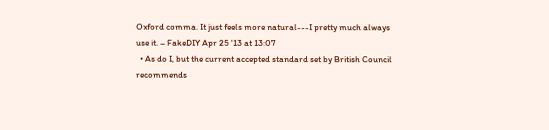Oxford comma. It just feels more natural---I pretty much always use it. – FakeDIY Apr 25 '13 at 13:07
  • As do I, but the current accepted standard set by British Council recommends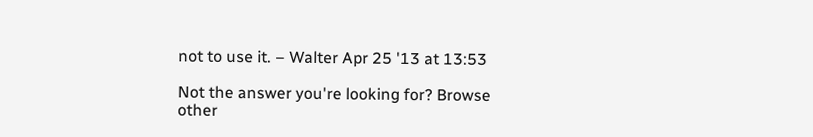not to use it. – Walter Apr 25 '13 at 13:53

Not the answer you're looking for? Browse other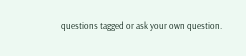questions tagged or ask your own question.